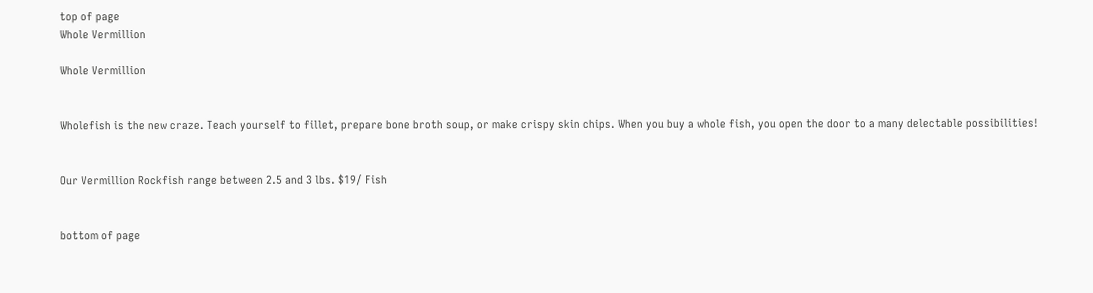top of page
Whole Vermillion

Whole Vermillion


Wholefish is the new craze. Teach yourself to fillet, prepare bone broth soup, or make crispy skin chips. When you buy a whole fish, you open the door to a many delectable possibilities!


Our Vermillion Rockfish range between 2.5 and 3 lbs. $19/ Fish


bottom of page